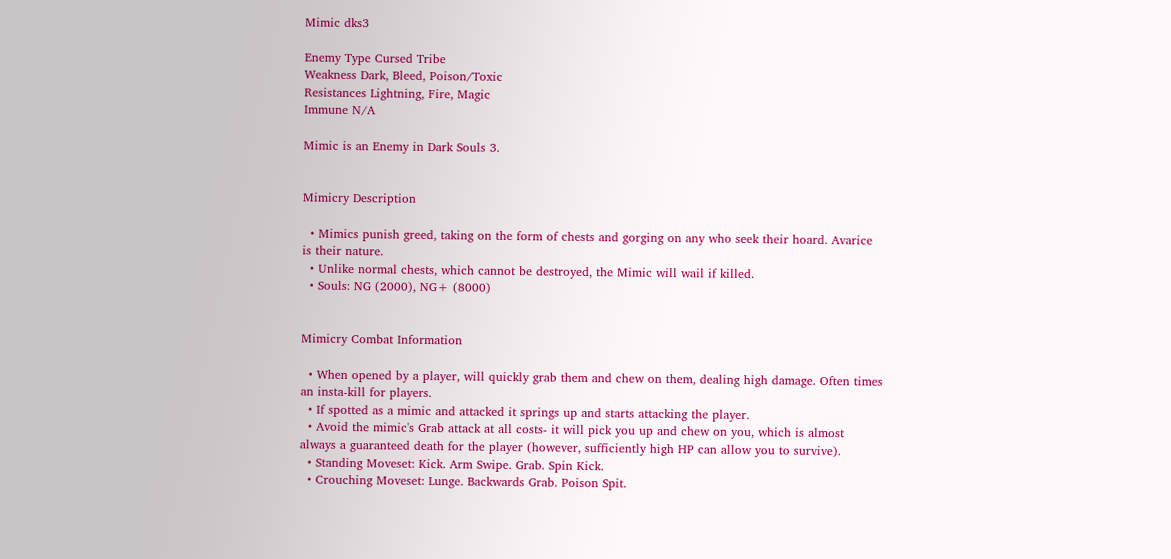Mimic dks3

Enemy Type Cursed Tribe
Weakness Dark, Bleed, Poison/Toxic
Resistances Lightning, Fire, Magic
Immune N/A

Mimic is an Enemy in Dark Souls 3.


Mimicry Description

  • Mimics punish greed, taking on the form of chests and gorging on any who seek their hoard. Avarice is their nature.
  • Unlike normal chests, which cannot be destroyed, the Mimic will wail if killed.
  • Souls: NG (2000), NG+ (8000)


Mimicry Combat Information

  • When opened by a player, will quickly grab them and chew on them, dealing high damage. Often times an insta-kill for players.
  • If spotted as a mimic and attacked it springs up and starts attacking the player.
  • Avoid the mimic's Grab attack at all costs- it will pick you up and chew on you, which is almost always a guaranteed death for the player (however, sufficiently high HP can allow you to survive).
  • Standing Moveset: Kick. Arm Swipe. Grab. Spin Kick.
  • Crouching Moveset: Lunge. Backwards Grab. Poison Spit.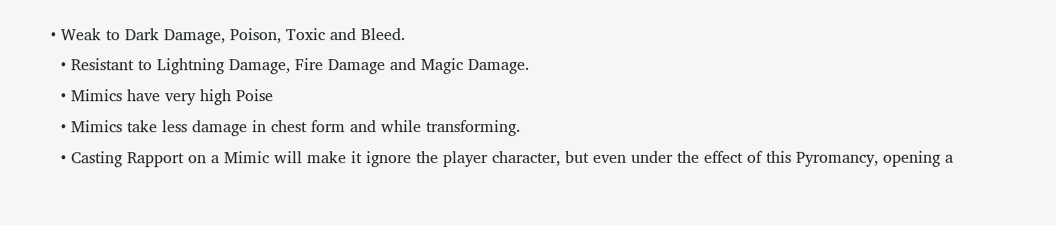• Weak to Dark Damage, Poison, Toxic and Bleed.
  • Resistant to Lightning Damage, Fire Damage and Magic Damage.
  • Mimics have very high Poise
  • Mimics take less damage in chest form and while transforming.
  • Casting Rapport on a Mimic will make it ignore the player character, but even under the effect of this Pyromancy, opening a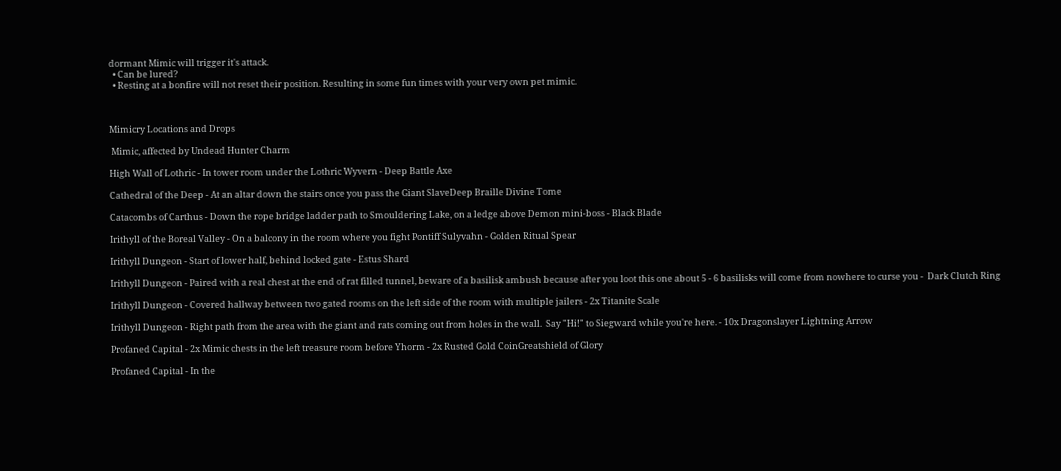dormant Mimic will trigger it's attack.
  • Can be lured?
  • Resting at a bonfire will not reset their position. Resulting in some fun times with your very own pet mimic.



Mimicry Locations and Drops

 Mimic, affected by Undead Hunter Charm

High Wall of Lothric - In tower room under the Lothric Wyvern - Deep Battle Axe

Cathedral of the Deep - At an altar down the stairs once you pass the Giant SlaveDeep Braille Divine Tome

Catacombs of Carthus - Down the rope bridge ladder path to Smouldering Lake, on a ledge above Demon mini-boss - Black Blade

Irithyll of the Boreal Valley - On a balcony in the room where you fight Pontiff Sulyvahn - Golden Ritual Spear

Irithyll Dungeon - Start of lower half, behind locked gate - Estus Shard

Irithyll Dungeon - Paired with a real chest at the end of rat filled tunnel, beware of a basilisk ambush because after you loot this one about 5 - 6 basilisks will come from nowhere to curse you -  Dark Clutch Ring

Irithyll Dungeon - Covered hallway between two gated rooms on the left side of the room with multiple jailers - 2x Titanite Scale

Irithyll Dungeon - Right path from the area with the giant and rats coming out from holes in the wall.  Say "Hi!" to Siegward while you're here. - 10x Dragonslayer Lightning Arrow

Profaned Capital - 2x Mimic chests in the left treasure room before Yhorm - 2x Rusted Gold CoinGreatshield of Glory

Profaned Capital - In the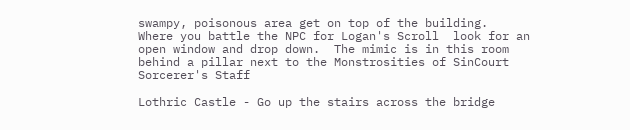swampy, poisonous area get on top of the building.  Where you battle the NPC for Logan's Scroll  look for an open window and drop down.  The mimic is in this room behind a pillar next to the Monstrosities of SinCourt Sorcerer's Staff

Lothric Castle - Go up the stairs across the bridge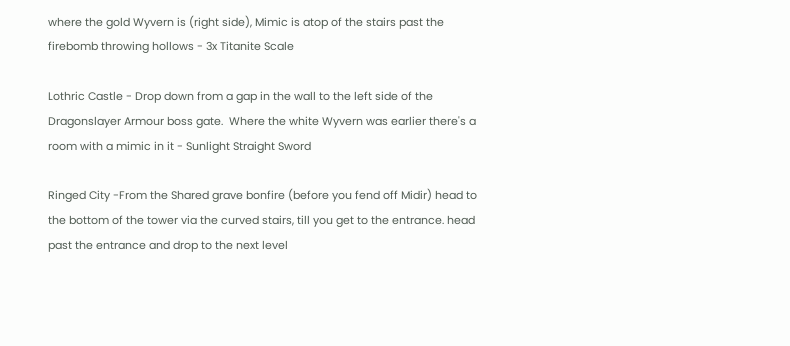where the gold Wyvern is (right side), Mimic is atop of the stairs past the firebomb throwing hollows - 3x Titanite Scale

Lothric Castle - Drop down from a gap in the wall to the left side of the Dragonslayer Armour boss gate.  Where the white Wyvern was earlier there's a room with a mimic in it - Sunlight Straight Sword

Ringed City -From the Shared grave bonfire (before you fend off Midir) head to the bottom of the tower via the curved stairs, till you get to the entrance. head past the entrance and drop to the next level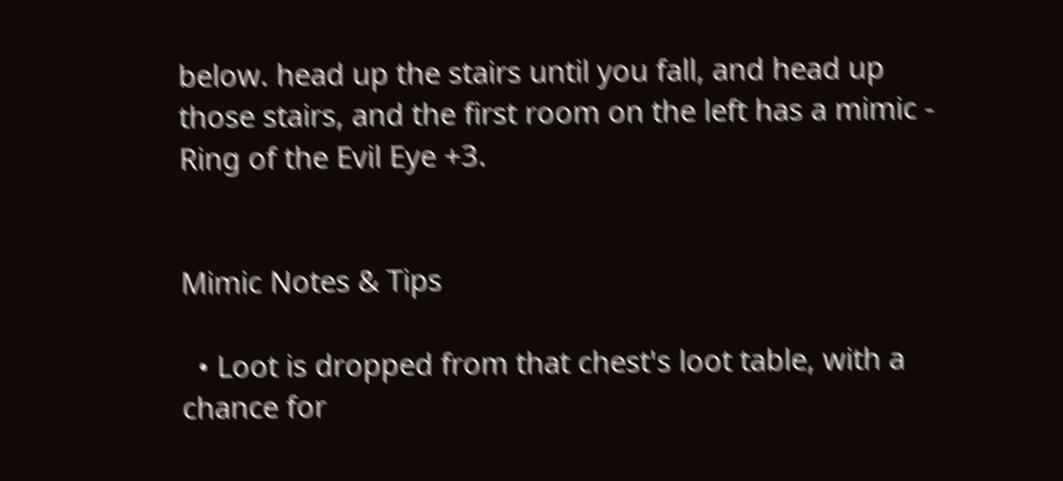below. head up the stairs until you fall, and head up those stairs, and the first room on the left has a mimic - Ring of the Evil Eye +3.


Mimic Notes & Tips

  • Loot is dropped from that chest's loot table, with a chance for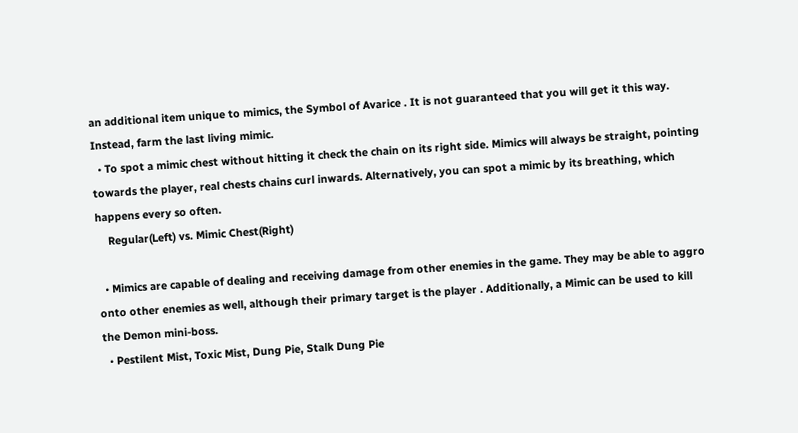an additional item unique to mimics, the Symbol of Avarice . It is not guaranteed that you will get it this way. Instead, farm the last living mimic.
  • To spot a mimic chest without hitting it check the chain on its right side. Mimics will always be straight, pointing towards the player, real chests chains curl inwards. Alternatively, you can spot a mimic by its breathing, which happens every so often.
    Regular(Left) vs. Mimic Chest(Right)

  • Mimics are capable of dealing and receiving damage from other enemies in the game. They may be able to aggro onto other enemies as well, although their primary target is the player . Additionally, a Mimic can be used to kill the Demon mini-boss.
  • Pestilent Mist, Toxic Mist, Dung Pie, Stalk Dung Pie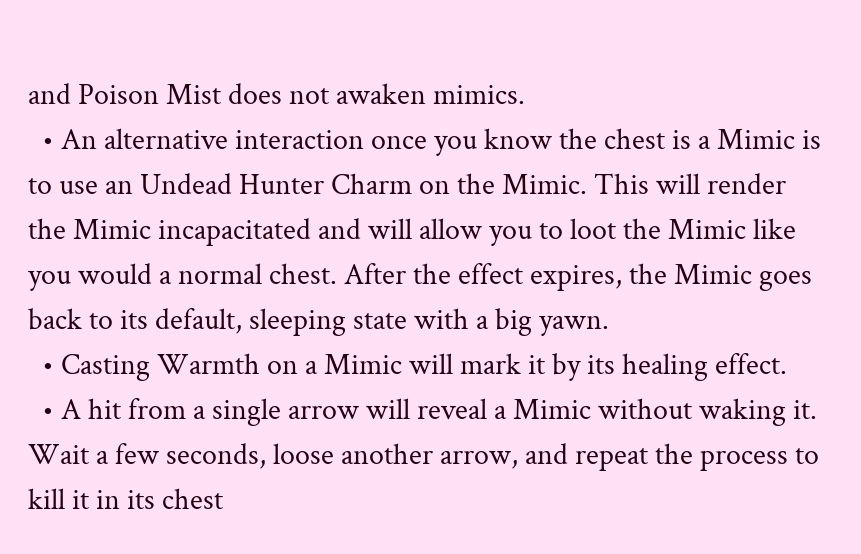and Poison Mist does not awaken mimics.
  • An alternative interaction once you know the chest is a Mimic is to use an Undead Hunter Charm on the Mimic. This will render the Mimic incapacitated and will allow you to loot the Mimic like you would a normal chest. After the effect expires, the Mimic goes back to its default, sleeping state with a big yawn.
  • Casting Warmth on a Mimic will mark it by its healing effect.
  • A hit from a single arrow will reveal a Mimic without waking it. Wait a few seconds, loose another arrow, and repeat the process to kill it in its chest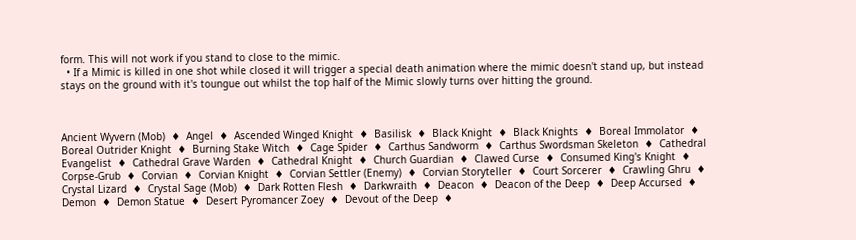form. This will not work if you stand to close to the mimic.
  • If a Mimic is killed in one shot while closed it will trigger a special death animation where the mimic doesn't stand up, but instead stays on the ground with it's toungue out whilst the top half of the Mimic slowly turns over hitting the ground.



Ancient Wyvern (Mob)  ♦  Angel  ♦  Ascended Winged Knight  ♦  Basilisk  ♦  Black Knight  ♦  Black Knights  ♦  Boreal Immolator  ♦  Boreal Outrider Knight  ♦  Burning Stake Witch  ♦  Cage Spider  ♦  Carthus Sandworm  ♦  Carthus Swordsman Skeleton  ♦  Cathedral Evangelist  ♦  Cathedral Grave Warden  ♦  Cathedral Knight  ♦  Church Guardian  ♦  Clawed Curse  ♦  Consumed King's Knight  ♦  Corpse-Grub  ♦  Corvian  ♦  Corvian Knight  ♦  Corvian Settler (Enemy)  ♦  Corvian Storyteller  ♦  Court Sorcerer  ♦  Crawling Ghru  ♦  Crystal Lizard  ♦  Crystal Sage (Mob)  ♦  Dark Rotten Flesh  ♦  Darkwraith  ♦  Deacon  ♦  Deacon of the Deep  ♦  Deep Accursed  ♦  Demon  ♦  Demon Statue  ♦  Desert Pyromancer Zoey  ♦  Devout of the Deep  ♦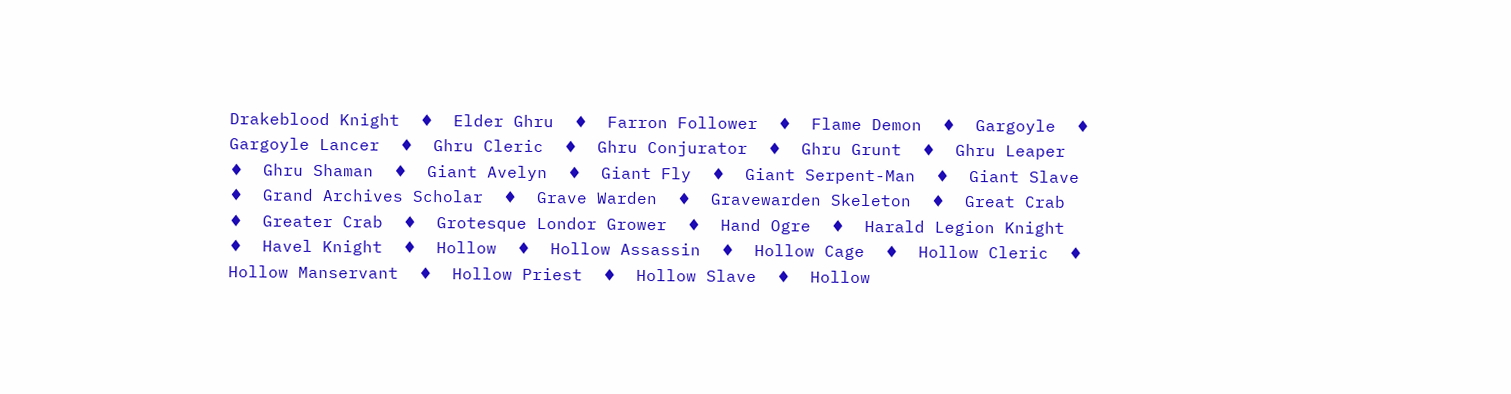Drakeblood Knight  ♦  Elder Ghru  ♦  Farron Follower  ♦  Flame Demon  ♦  Gargoyle  ♦  Gargoyle Lancer  ♦  Ghru Cleric  ♦  Ghru Conjurator  ♦  Ghru Grunt  ♦  Ghru Leaper  ♦  Ghru Shaman  ♦  Giant Avelyn  ♦  Giant Fly  ♦  Giant Serpent-Man  ♦  Giant Slave  ♦  Grand Archives Scholar  ♦  Grave Warden  ♦  Gravewarden Skeleton  ♦  Great Crab  ♦  Greater Crab  ♦  Grotesque Londor Grower  ♦  Hand Ogre  ♦  Harald Legion Knight  ♦  Havel Knight  ♦  Hollow  ♦  Hollow Assassin  ♦  Hollow Cage  ♦  Hollow Cleric  ♦  Hollow Manservant  ♦  Hollow Priest  ♦  Hollow Slave  ♦  Hollow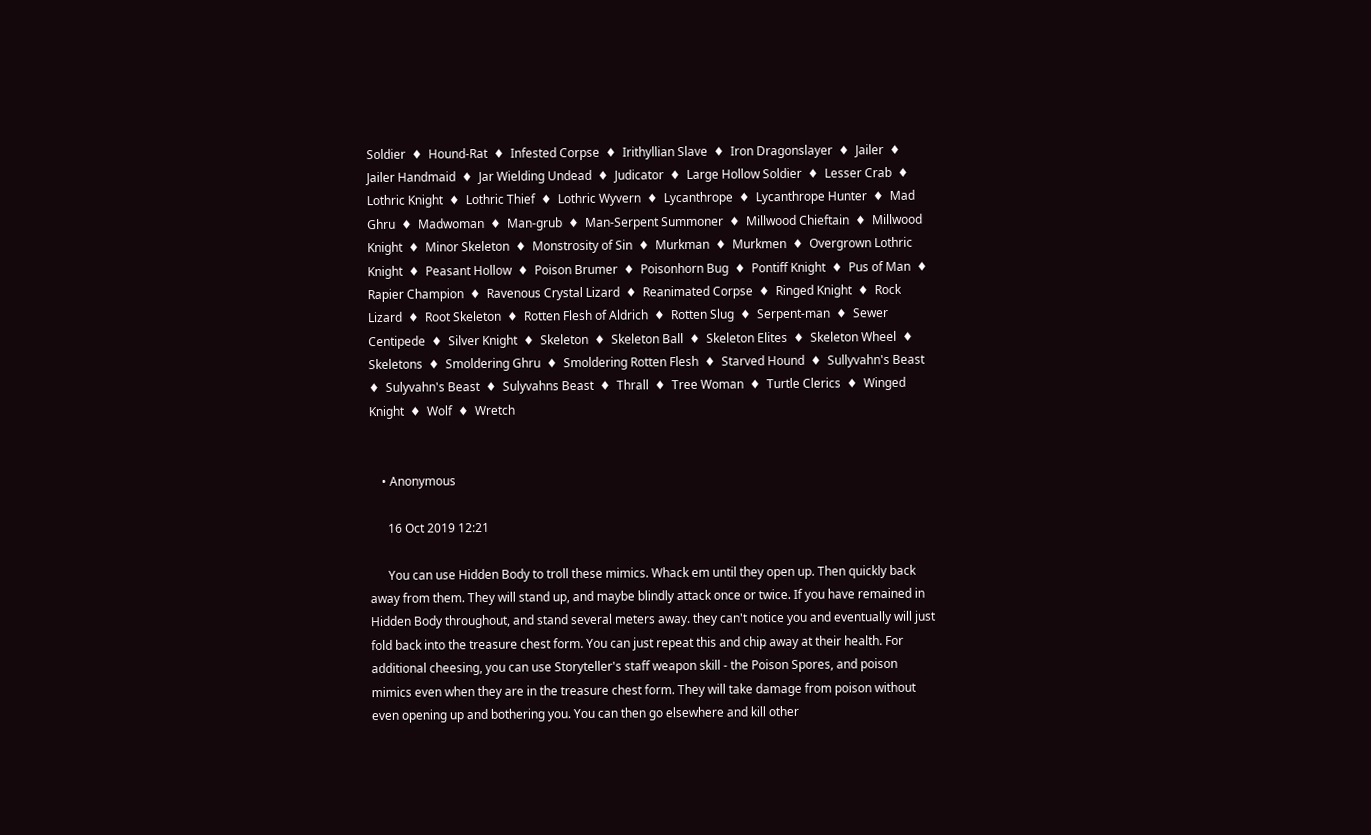Soldier  ♦  Hound-Rat  ♦  Infested Corpse  ♦  Irithyllian Slave  ♦  Iron Dragonslayer  ♦  Jailer  ♦  Jailer Handmaid  ♦  Jar Wielding Undead  ♦  Judicator  ♦  Large Hollow Soldier  ♦  Lesser Crab  ♦  Lothric Knight  ♦  Lothric Thief  ♦  Lothric Wyvern  ♦  Lycanthrope  ♦  Lycanthrope Hunter  ♦  Mad Ghru  ♦  Madwoman  ♦  Man-grub  ♦  Man-Serpent Summoner  ♦  Millwood Chieftain  ♦  Millwood Knight  ♦  Minor Skeleton  ♦  Monstrosity of Sin  ♦  Murkman  ♦  Murkmen  ♦  Overgrown Lothric Knight  ♦  Peasant Hollow  ♦  Poison Brumer  ♦  Poisonhorn Bug  ♦  Pontiff Knight  ♦  Pus of Man  ♦  Rapier Champion  ♦  Ravenous Crystal Lizard  ♦  Reanimated Corpse  ♦  Ringed Knight  ♦  Rock Lizard  ♦  Root Skeleton  ♦  Rotten Flesh of Aldrich  ♦  Rotten Slug  ♦  Serpent-man  ♦  Sewer Centipede  ♦  Silver Knight  ♦  Skeleton  ♦  Skeleton Ball  ♦  Skeleton Elites  ♦  Skeleton Wheel  ♦  Skeletons  ♦  Smoldering Ghru  ♦  Smoldering Rotten Flesh  ♦  Starved Hound  ♦  Sullyvahn's Beast  ♦  Sulyvahn's Beast  ♦  Sulyvahns Beast  ♦  Thrall  ♦  Tree Woman  ♦  Turtle Clerics  ♦  Winged Knight  ♦  Wolf  ♦  Wretch


    • Anonymous

      16 Oct 2019 12:21

      You can use Hidden Body to troll these mimics. Whack em until they open up. Then quickly back away from them. They will stand up, and maybe blindly attack once or twice. If you have remained in Hidden Body throughout, and stand several meters away. they can't notice you and eventually will just fold back into the treasure chest form. You can just repeat this and chip away at their health. For additional cheesing, you can use Storyteller's staff weapon skill - the Poison Spores, and poison mimics even when they are in the treasure chest form. They will take damage from poison without even opening up and bothering you. You can then go elsewhere and kill other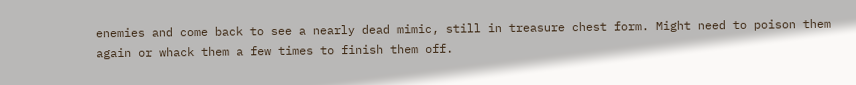enemies and come back to see a nearly dead mimic, still in treasure chest form. Might need to poison them again or whack them a few times to finish them off.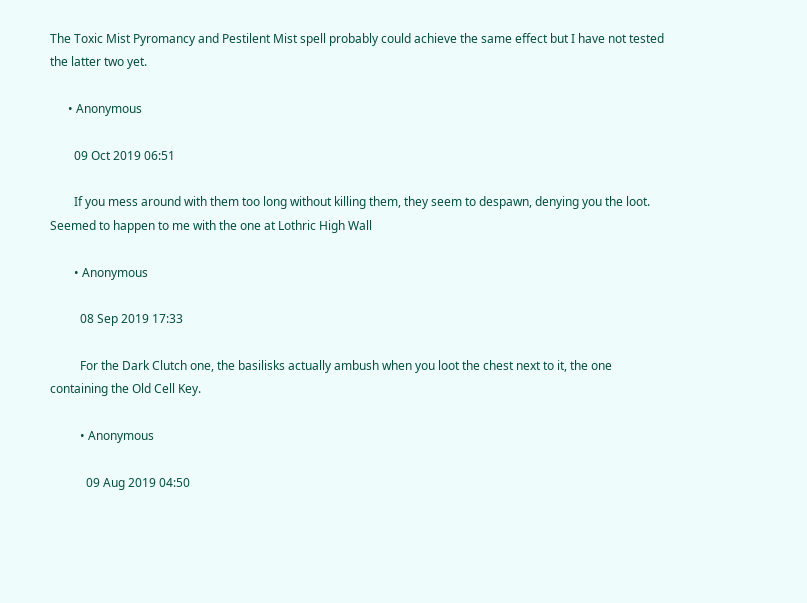The Toxic Mist Pyromancy and Pestilent Mist spell probably could achieve the same effect but I have not tested the latter two yet.

      • Anonymous

        09 Oct 2019 06:51

        If you mess around with them too long without killing them, they seem to despawn, denying you the loot. Seemed to happen to me with the one at Lothric High Wall

        • Anonymous

          08 Sep 2019 17:33

          For the Dark Clutch one, the basilisks actually ambush when you loot the chest next to it, the one containing the Old Cell Key.

          • Anonymous

            09 Aug 2019 04:50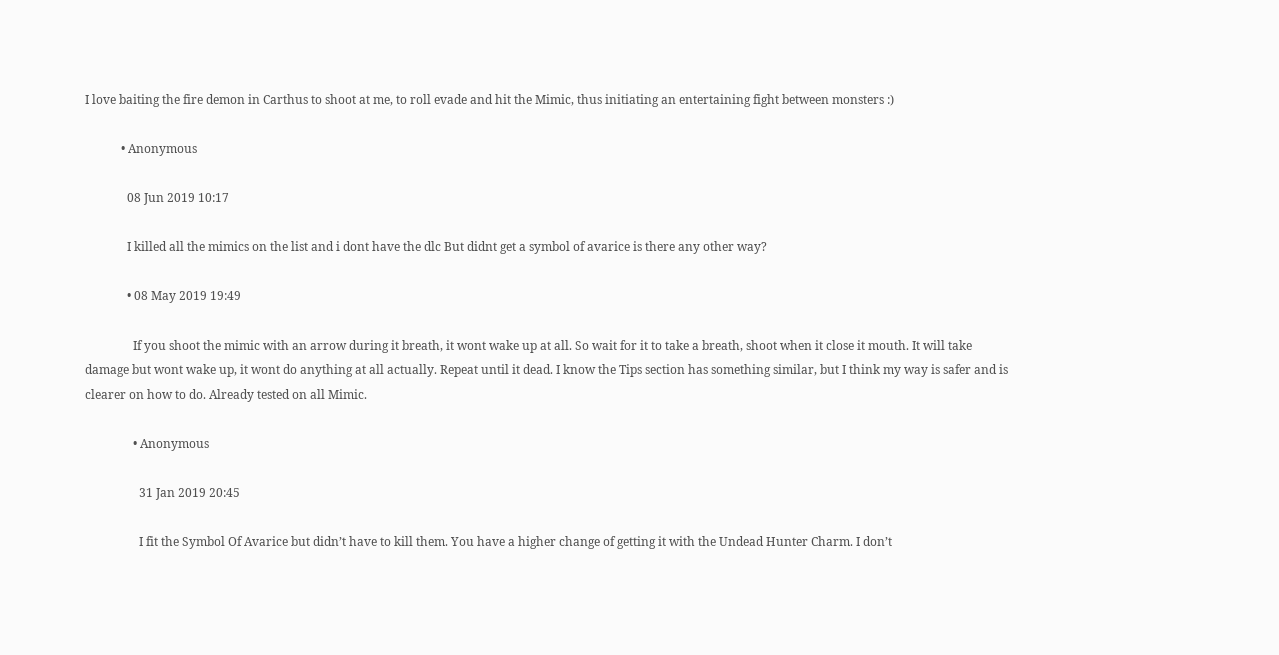I love baiting the fire demon in Carthus to shoot at me, to roll evade and hit the Mimic, thus initiating an entertaining fight between monsters :)

            • Anonymous

              08 Jun 2019 10:17

              I killed all the mimics on the list and i dont have the dlc But didnt get a symbol of avarice is there any other way?

              • 08 May 2019 19:49

                If you shoot the mimic with an arrow during it breath, it wont wake up at all. So wait for it to take a breath, shoot when it close it mouth. It will take damage but wont wake up, it wont do anything at all actually. Repeat until it dead. I know the Tips section has something similar, but I think my way is safer and is clearer on how to do. Already tested on all Mimic.

                • Anonymous

                  31 Jan 2019 20:45

                  I fit the Symbol Of Avarice but didn’t have to kill them. You have a higher change of getting it with the Undead Hunter Charm. I don’t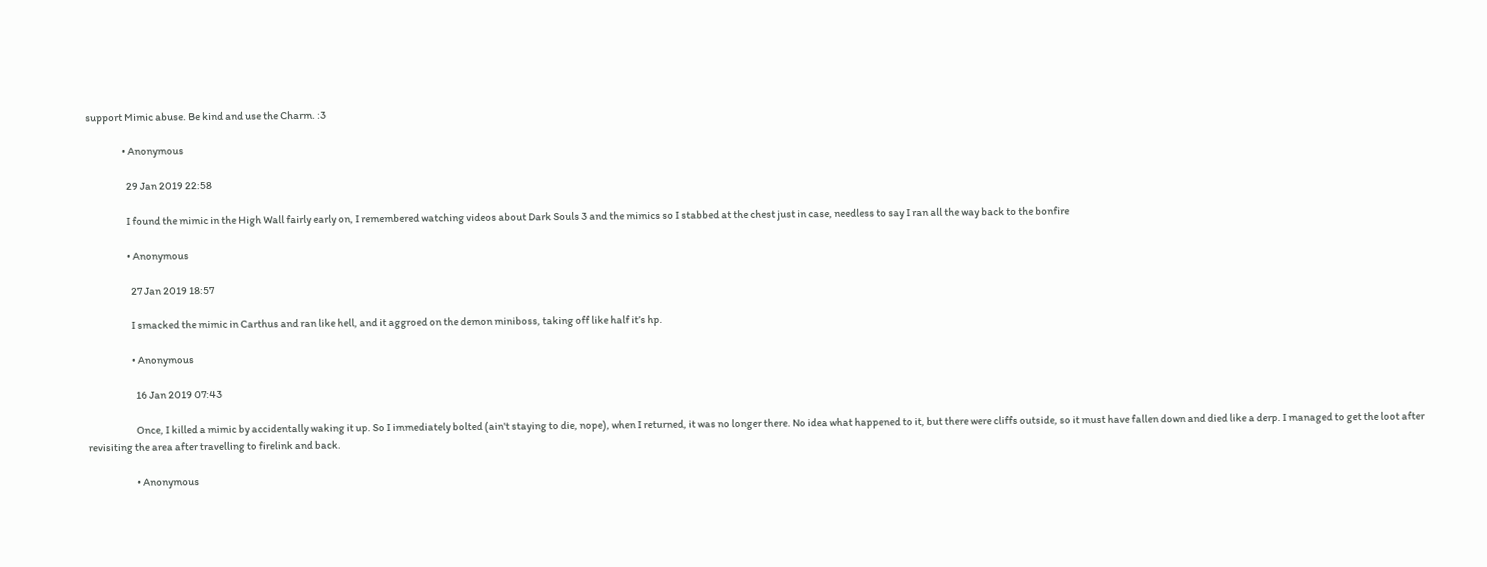support Mimic abuse. Be kind and use the Charm. :3

                  • Anonymous

                    29 Jan 2019 22:58

                    I found the mimic in the High Wall fairly early on, I remembered watching videos about Dark Souls 3 and the mimics so I stabbed at the chest just in case, needless to say I ran all the way back to the bonfire

                    • Anonymous

                      27 Jan 2019 18:57

                      I smacked the mimic in Carthus and ran like hell, and it aggroed on the demon miniboss, taking off like half it’s hp.

                      • Anonymous

                        16 Jan 2019 07:43

                        Once, I killed a mimic by accidentally waking it up. So I immediately bolted (ain't staying to die, nope), when I returned, it was no longer there. No idea what happened to it, but there were cliffs outside, so it must have fallen down and died like a derp. I managed to get the loot after revisiting the area after travelling to firelink and back.

                        • Anonymous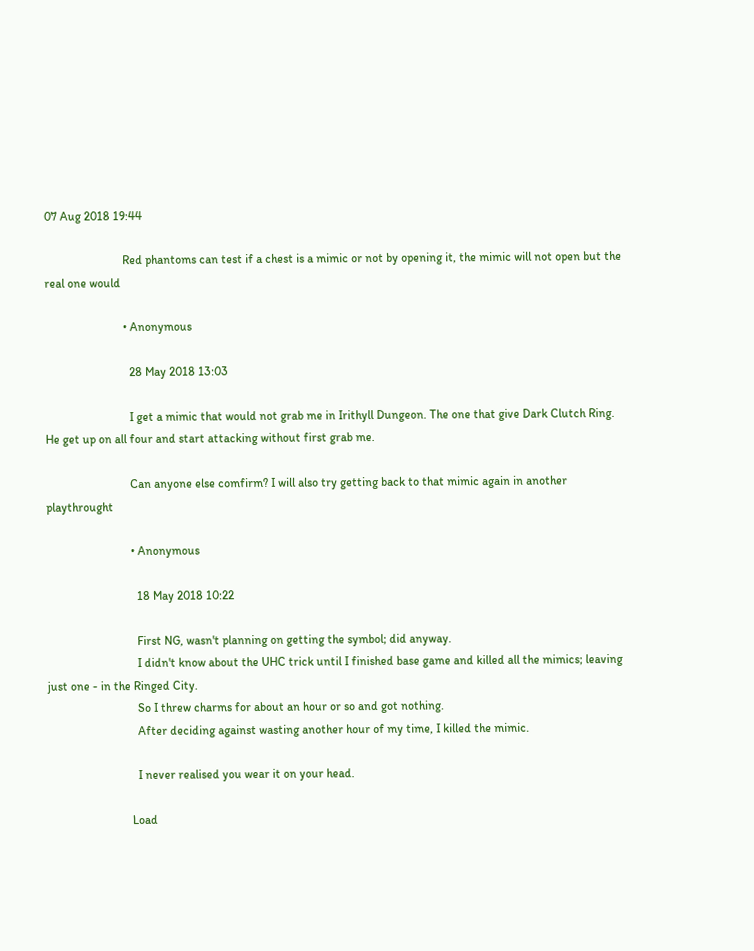07 Aug 2018 19:44

                          Red phantoms can test if a chest is a mimic or not by opening it, the mimic will not open but the real one would

                          • Anonymous

                            28 May 2018 13:03

                            I get a mimic that would not grab me in Irithyll Dungeon. The one that give Dark Clutch Ring. He get up on all four and start attacking without first grab me.

                            Can anyone else comfirm? I will also try getting back to that mimic again in another playthrought

                            • Anonymous

                              18 May 2018 10:22

                              First NG, wasn't planning on getting the symbol; did anyway.
                              I didn't know about the UHC trick until I finished base game and killed all the mimics; leaving just one - in the Ringed City.
                              So I threw charms for about an hour or so and got nothing.
                              After deciding against wasting another hour of my time, I killed the mimic.

                              I never realised you wear it on your head.

                            Load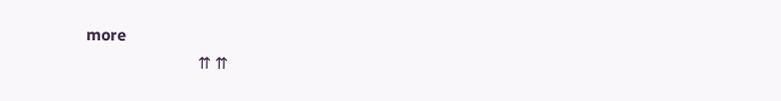more
                            ⇈ ⇈